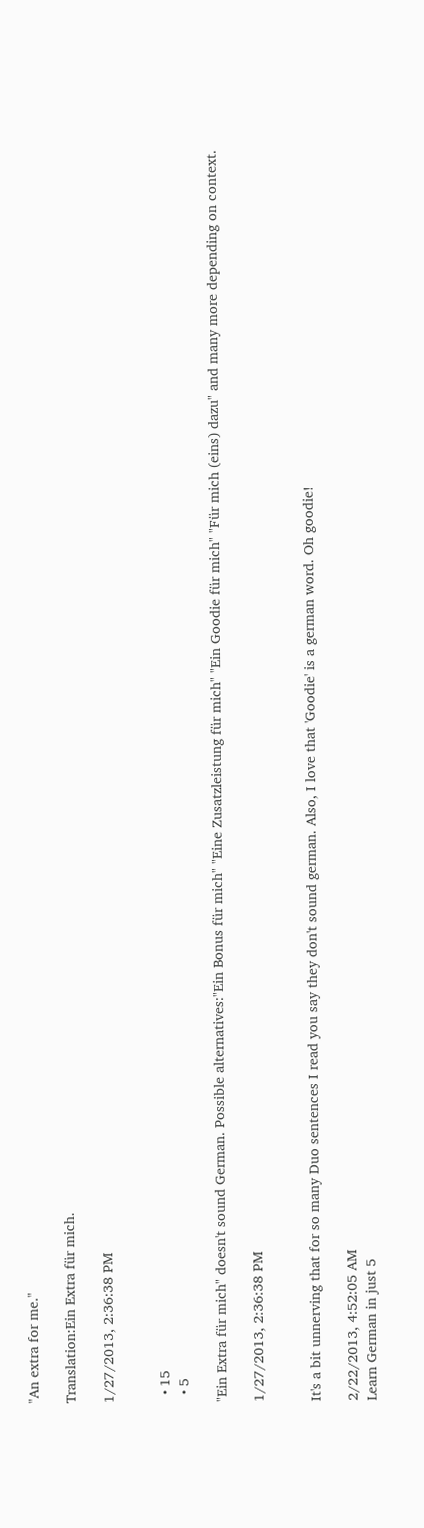"An extra for me."

Translation:Ein Extra für mich.

1/27/2013, 2:36:38 PM


  • 15
  • 5

"Ein Extra für mich" doesn't sound German. Possible alternatives:"Ein Bonus für mich" "Eine Zusatzleistung für mich" "Ein Goodie für mich" "Für mich (eins) dazu" and many more depending on context.

1/27/2013, 2:36:38 PM


It's a bit unnerving that for so many Duo sentences I read you say they don't sound german. Also, I love that 'Goodie' is a german word. Oh goodie!

2/22/2013, 4:52:05 AM
Learn German in just 5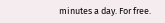minutes a day. For free.